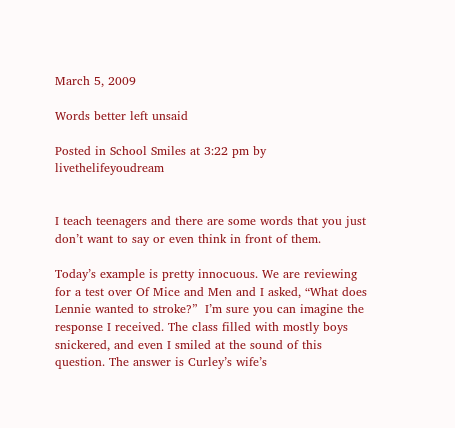March 5, 2009

Words better left unsaid

Posted in School Smiles at 3:22 pm by livethelifeyoudream


I teach teenagers and there are some words that you just don’t want to say or even think in front of them.

Today’s example is pretty innocuous. We are reviewing for a test over Of Mice and Men and I asked, “What does Lennie wanted to stroke?”  I’m sure you can imagine the response I received. The class filled with mostly boys snickered, and even I smiled at the sound of this question. The answer is Curley’s wife’s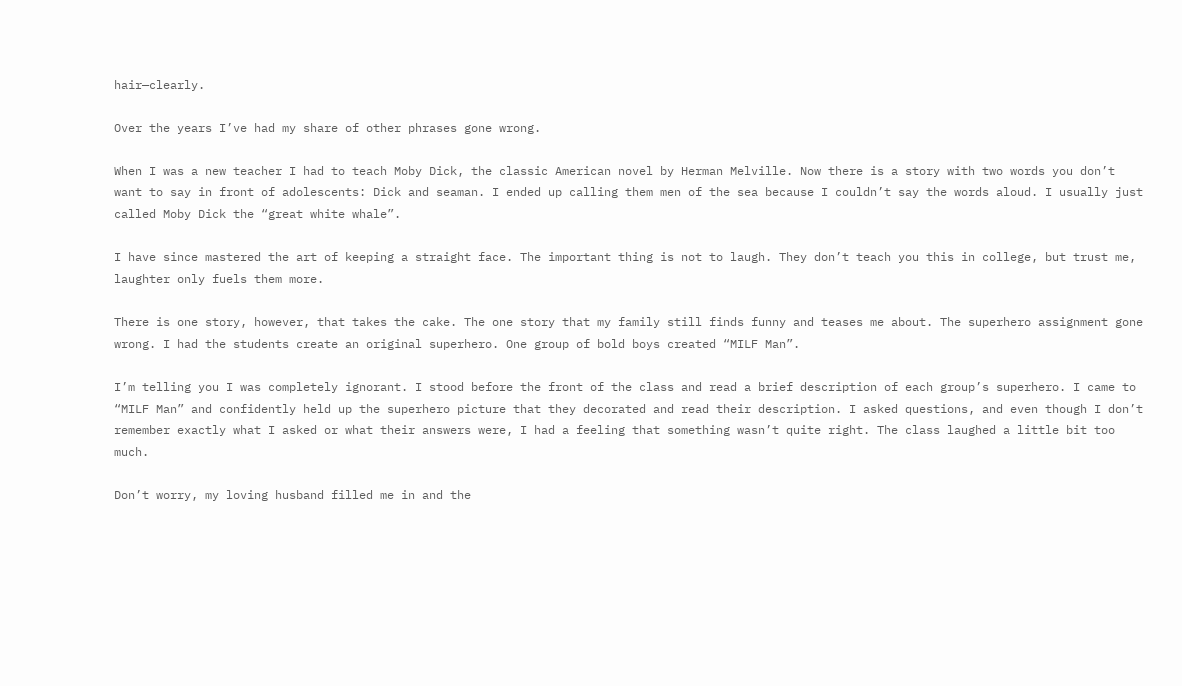hair—clearly.

Over the years I’ve had my share of other phrases gone wrong.

When I was a new teacher I had to teach Moby Dick, the classic American novel by Herman Melville. Now there is a story with two words you don’t want to say in front of adolescents: Dick and seaman. I ended up calling them men of the sea because I couldn’t say the words aloud. I usually just called Moby Dick the “great white whale”.

I have since mastered the art of keeping a straight face. The important thing is not to laugh. They don’t teach you this in college, but trust me, laughter only fuels them more.

There is one story, however, that takes the cake. The one story that my family still finds funny and teases me about. The superhero assignment gone wrong. I had the students create an original superhero. One group of bold boys created “MILF Man”.

I’m telling you I was completely ignorant. I stood before the front of the class and read a brief description of each group’s superhero. I came to “MILF Man” and confidently held up the superhero picture that they decorated and read their description. I asked questions, and even though I don’t remember exactly what I asked or what their answers were, I had a feeling that something wasn’t quite right. The class laughed a little bit too much.

Don’t worry, my loving husband filled me in and the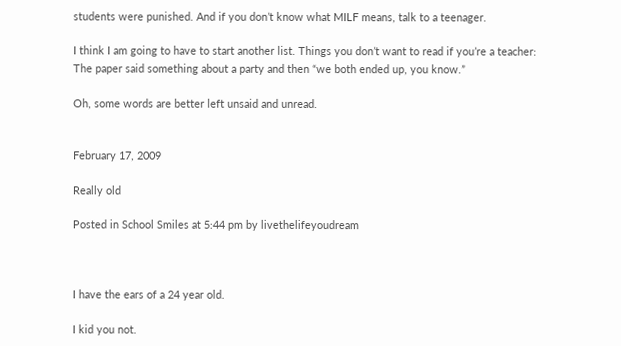students were punished. And if you don’t know what MILF means, talk to a teenager.

I think I am going to have to start another list. Things you don’t want to read if you’re a teacher: The paper said something about a party and then “we both ended up, you know.”

Oh, some words are better left unsaid and unread.


February 17, 2009

Really old

Posted in School Smiles at 5:44 pm by livethelifeyoudream



I have the ears of a 24 year old.

I kid you not.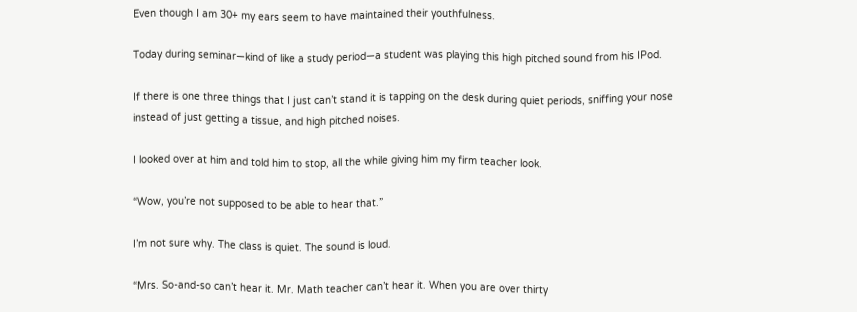Even though I am 30+ my ears seem to have maintained their youthfulness.

Today during seminar—kind of like a study period—a student was playing this high pitched sound from his IPod.

If there is one three things that I just can’t stand it is tapping on the desk during quiet periods, sniffing your nose instead of just getting a tissue, and high pitched noises.

I looked over at him and told him to stop, all the while giving him my firm teacher look.

“Wow, you’re not supposed to be able to hear that.”

I’m not sure why. The class is quiet. The sound is loud.

“Mrs. So-and-so can’t hear it. Mr. Math teacher can’t hear it. When you are over thirty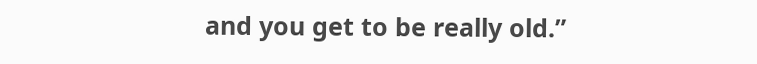and you get to be really old.”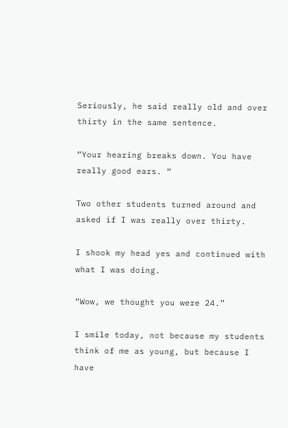Seriously, he said really old and over thirty in the same sentence.

“Your hearing breaks down. You have really good ears. “

Two other students turned around and asked if I was really over thirty.

I shook my head yes and continued with what I was doing.

“Wow, we thought you were 24.”

I smile today, not because my students think of me as young, but because I have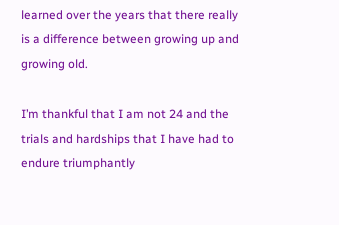learned over the years that there really is a difference between growing up and growing old.

I’m thankful that I am not 24 and the trials and hardships that I have had to endure triumphantly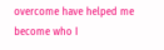overcome have helped me become who I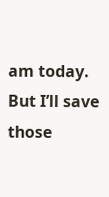am today. But I’ll save those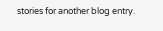stories for another blog entry.